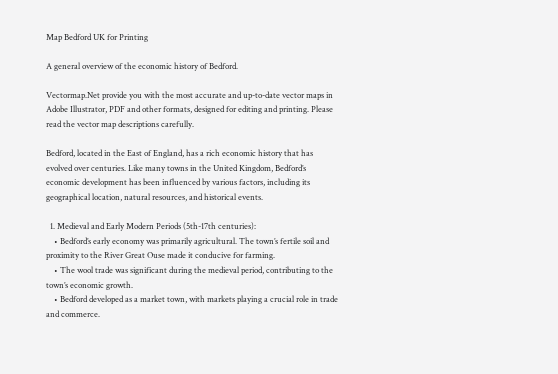Map Bedford UK for Printing

A general overview of the economic history of Bedford.

Vectormap.Net provide you with the most accurate and up-to-date vector maps in Adobe Illustrator, PDF and other formats, designed for editing and printing. Please read the vector map descriptions carefully.

Bedford, located in the East of England, has a rich economic history that has evolved over centuries. Like many towns in the United Kingdom, Bedford’s economic development has been influenced by various factors, including its geographical location, natural resources, and historical events.

  1. Medieval and Early Modern Periods (5th-17th centuries):
    • Bedford’s early economy was primarily agricultural. The town’s fertile soil and proximity to the River Great Ouse made it conducive for farming.
    • The wool trade was significant during the medieval period, contributing to the town’s economic growth.
    • Bedford developed as a market town, with markets playing a crucial role in trade and commerce.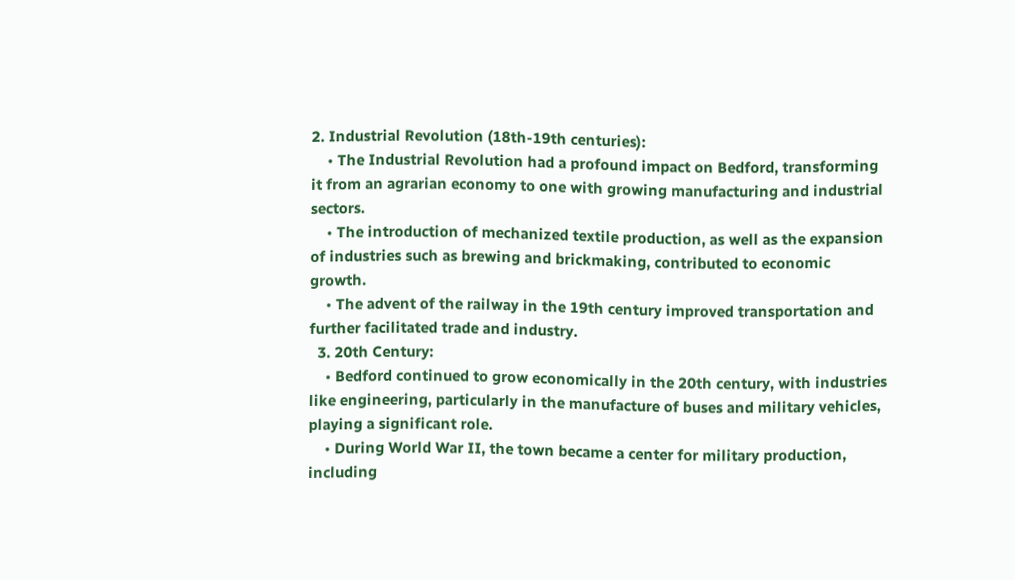2. Industrial Revolution (18th-19th centuries):
    • The Industrial Revolution had a profound impact on Bedford, transforming it from an agrarian economy to one with growing manufacturing and industrial sectors.
    • The introduction of mechanized textile production, as well as the expansion of industries such as brewing and brickmaking, contributed to economic growth.
    • The advent of the railway in the 19th century improved transportation and further facilitated trade and industry.
  3. 20th Century:
    • Bedford continued to grow economically in the 20th century, with industries like engineering, particularly in the manufacture of buses and military vehicles, playing a significant role.
    • During World War II, the town became a center for military production, including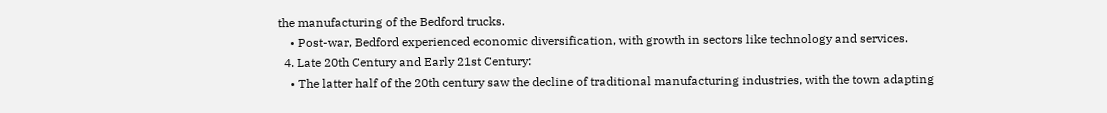the manufacturing of the Bedford trucks.
    • Post-war, Bedford experienced economic diversification, with growth in sectors like technology and services.
  4. Late 20th Century and Early 21st Century:
    • The latter half of the 20th century saw the decline of traditional manufacturing industries, with the town adapting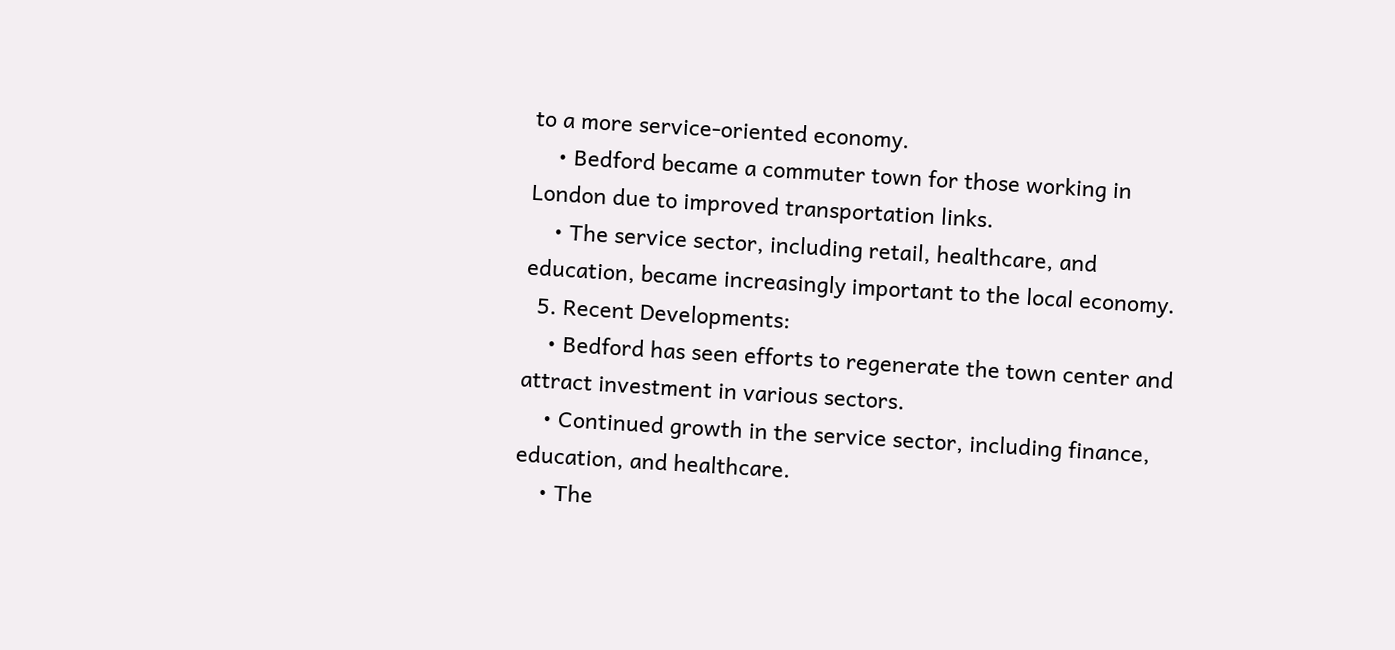to a more service-oriented economy.
    • Bedford became a commuter town for those working in London due to improved transportation links.
    • The service sector, including retail, healthcare, and education, became increasingly important to the local economy.
  5. Recent Developments:
    • Bedford has seen efforts to regenerate the town center and attract investment in various sectors.
    • Continued growth in the service sector, including finance, education, and healthcare.
    • The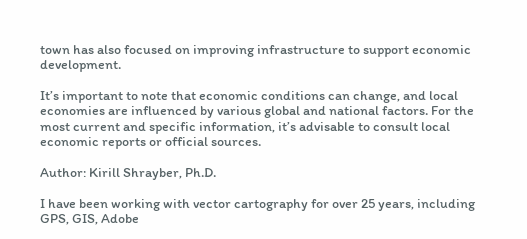town has also focused on improving infrastructure to support economic development.

It’s important to note that economic conditions can change, and local economies are influenced by various global and national factors. For the most current and specific information, it’s advisable to consult local economic reports or official sources.

Author: Kirill Shrayber, Ph.D.

I have been working with vector cartography for over 25 years, including GPS, GIS, Adobe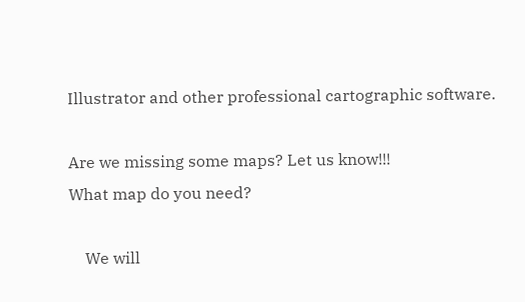Illustrator and other professional cartographic software.

Are we missing some maps? Let us know!!!
What map do you need?

    We will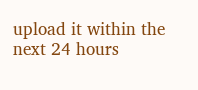upload it within the next 24 hours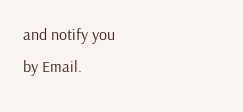and notify you by Email.